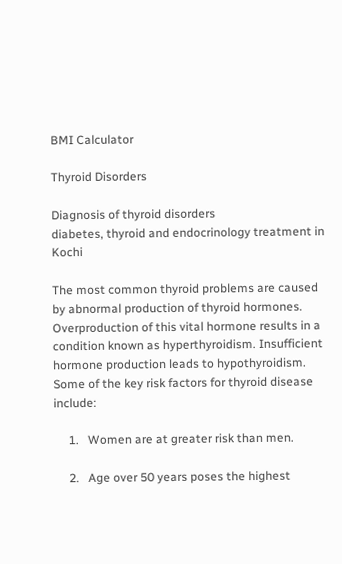BMI Calculator

Thyroid Disorders

Diagnosis of thyroid disorders
diabetes, thyroid and endocrinology treatment in Kochi

The most common thyroid problems are caused by abnormal production of thyroid hormones. Overproduction of this vital hormone results in a condition known as hyperthyroidism. Insufficient hormone production leads to hypothyroidism. Some of the key risk factors for thyroid disease include:

     1.   Women are at greater risk than men.

     2.   Age over 50 years poses the highest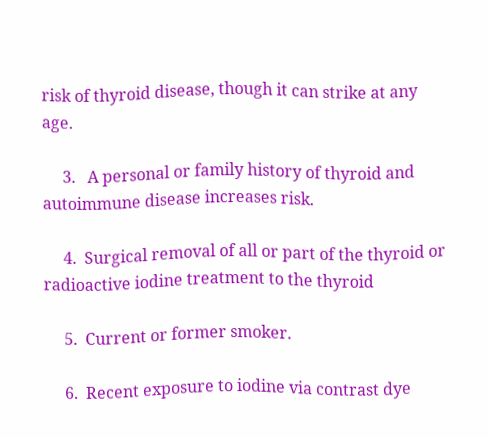risk of thyroid disease, though it can strike at any age.

     3.   A personal or family history of thyroid and autoimmune disease increases risk.

     4.  Surgical removal of all or part of the thyroid or radioactive iodine treatment to the thyroid

     5.  Current or former smoker.

     6.  Recent exposure to iodine via contrast dye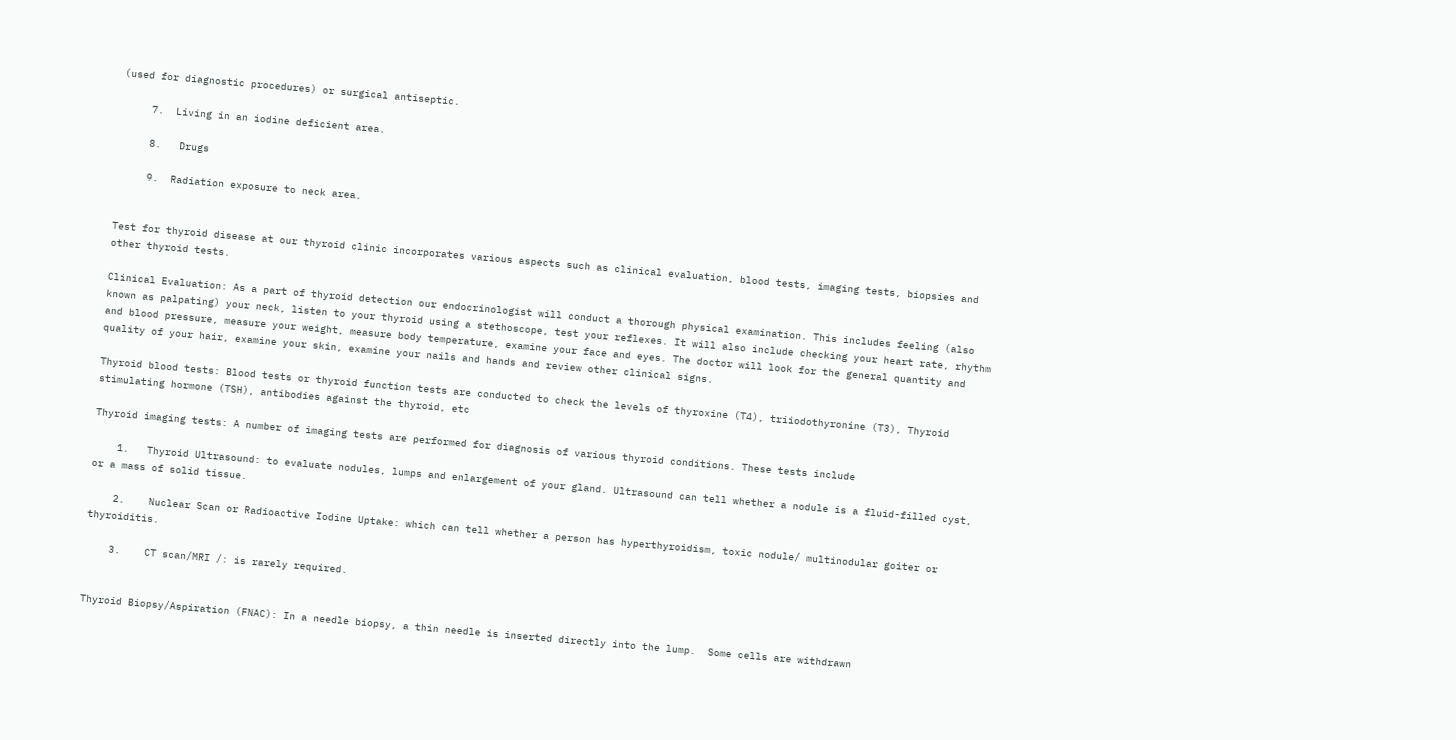(used for diagnostic procedures) or surgical antiseptic.

     7.  Living in an iodine deficient area.

     8.   Drugs

     9.  Radiation exposure to neck area.


Test for thyroid disease at our thyroid clinic incorporates various aspects such as clinical evaluation, blood tests, imaging tests, biopsies and other thyroid tests.

Clinical Evaluation: As a part of thyroid detection our endocrinologist will conduct a thorough physical examination. This includes feeling (also known as palpating) your neck, listen to your thyroid using a stethoscope, test your reflexes. It will also include checking your heart rate, rhythm and blood pressure, measure your weight, measure body temperature, examine your face and eyes. The doctor will look for the general quantity and quality of your hair, examine your skin, examine your nails and hands and review other clinical signs.

Thyroid blood tests: Blood tests or thyroid function tests are conducted to check the levels of thyroxine (T4), triiodothyronine (T3), Thyroid stimulating hormone (TSH), antibodies against the thyroid, etc

Thyroid imaging tests: A number of imaging tests are performed for diagnosis of various thyroid conditions. These tests include

    1.   Thyroid Ultrasound: to evaluate nodules, lumps and enlargement of your gland. Ultrasound can tell whether a nodule is a fluid-filled cyst, or a mass of solid tissue.

    2.    Nuclear Scan or Radioactive Iodine Uptake: which can tell whether a person has hyperthyroidism, toxic nodule/ multinodular goiter or thyroiditis.

    3.    CT scan/MRI /: is rarely required.


Thyroid Biopsy/Aspiration (FNAC): In a needle biopsy, a thin needle is inserted directly into the lump.  Some cells are withdrawn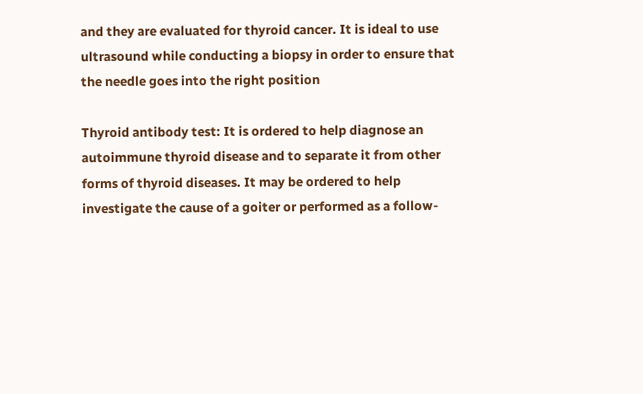and they are evaluated for thyroid cancer. It is ideal to use ultrasound while conducting a biopsy in order to ensure that the needle goes into the right position

Thyroid antibody test: It is ordered to help diagnose an autoimmune thyroid disease and to separate it from other forms of thyroid diseases. It may be ordered to help investigate the cause of a goiter or performed as a follow-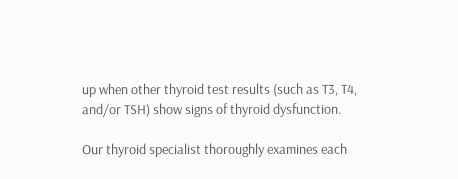up when other thyroid test results (such as T3, T4, and/or TSH) show signs of thyroid dysfunction.

Our thyroid specialist thoroughly examines each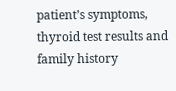patient’s symptoms, thyroid test results and family history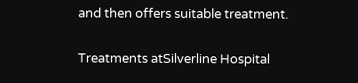and then offers suitable treatment.

Treatments atSilverline Hospital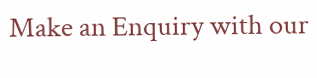Make an Enquiry with our